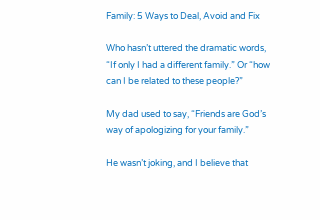Family: 5 Ways to Deal, Avoid and Fix

Who hasn’t uttered the dramatic words, “If only I had a different family.” Or “how can I be related to these people?”

My dad used to say, “Friends are God’s way of apologizing for your family.”

He wasn’t joking, and I believe that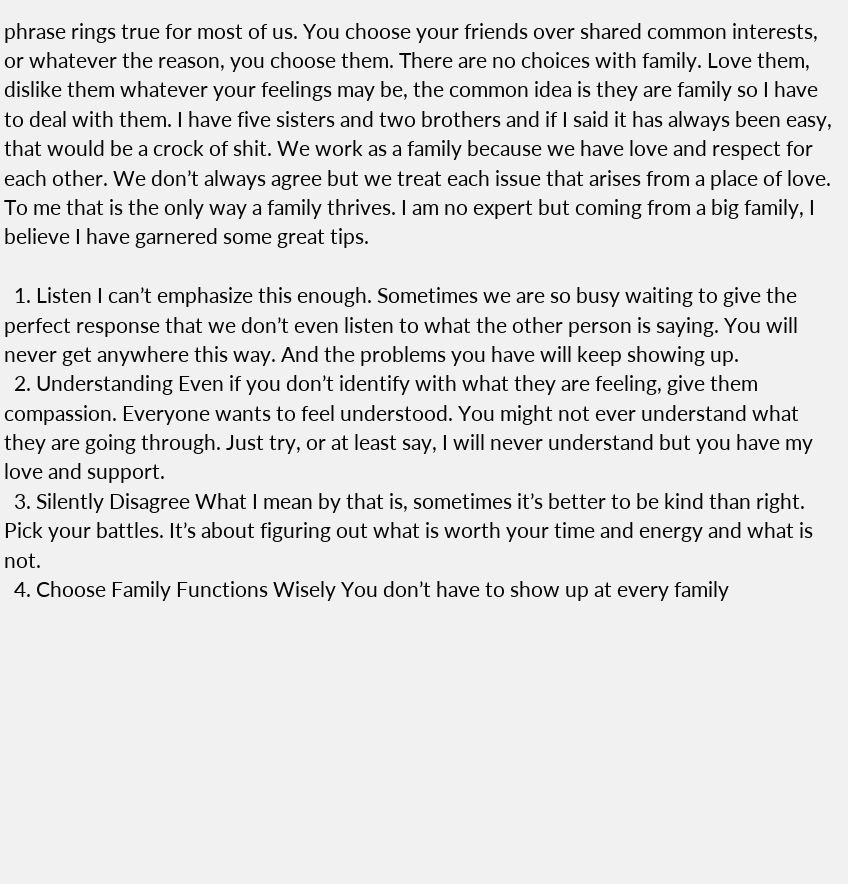phrase rings true for most of us. You choose your friends over shared common interests, or whatever the reason, you choose them. There are no choices with family. Love them, dislike them whatever your feelings may be, the common idea is they are family so I have to deal with them. I have five sisters and two brothers and if I said it has always been easy, that would be a crock of shit. We work as a family because we have love and respect for each other. We don’t always agree but we treat each issue that arises from a place of love. To me that is the only way a family thrives. I am no expert but coming from a big family, I believe I have garnered some great tips.

  1. Listen I can’t emphasize this enough. Sometimes we are so busy waiting to give the perfect response that we don’t even listen to what the other person is saying. You will never get anywhere this way. And the problems you have will keep showing up.
  2. Understanding Even if you don’t identify with what they are feeling, give them compassion. Everyone wants to feel understood. You might not ever understand what they are going through. Just try, or at least say, I will never understand but you have my love and support.
  3. Silently Disagree What I mean by that is, sometimes it’s better to be kind than right. Pick your battles. It’s about figuring out what is worth your time and energy and what is not.
  4. Choose Family Functions Wisely You don’t have to show up at every family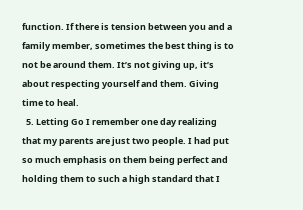function. If there is tension between you and a family member, sometimes the best thing is to not be around them. It’s not giving up, it’s about respecting yourself and them. Giving time to heal.
  5. Letting Go I remember one day realizing that my parents are just two people. I had put so much emphasis on them being perfect and holding them to such a high standard that I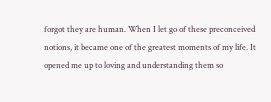forgot they are human. When I let go of these preconceived notions, it became one of the greatest moments of my life. It opened me up to loving and understanding them so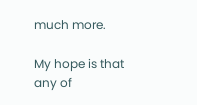much more.

My hope is that any of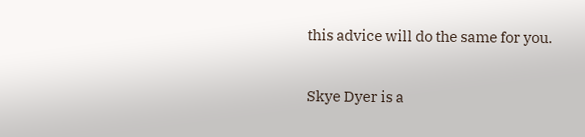this advice will do the same for you.

Skye Dyer is a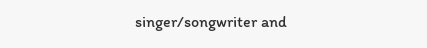singer/songwriter and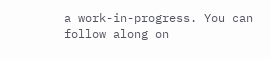a work-in-progress. You can follow along on